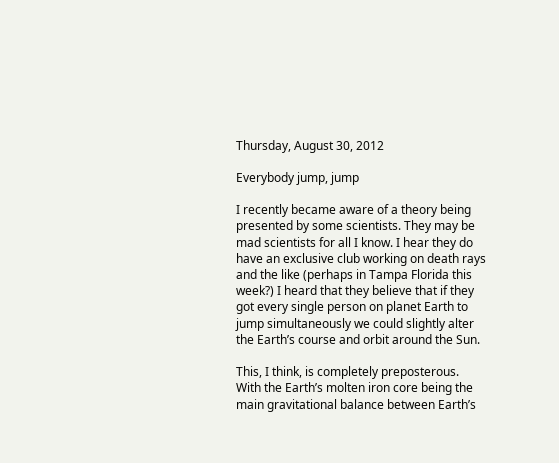Thursday, August 30, 2012

Everybody jump, jump

I recently became aware of a theory being presented by some scientists. They may be mad scientists for all I know. I hear they do have an exclusive club working on death rays and the like (perhaps in Tampa Florida this week?) I heard that they believe that if they got every single person on planet Earth to jump simultaneously we could slightly alter the Earth’s course and orbit around the Sun.

This, I think, is completely preposterous. With the Earth’s molten iron core being the main gravitational balance between Earth’s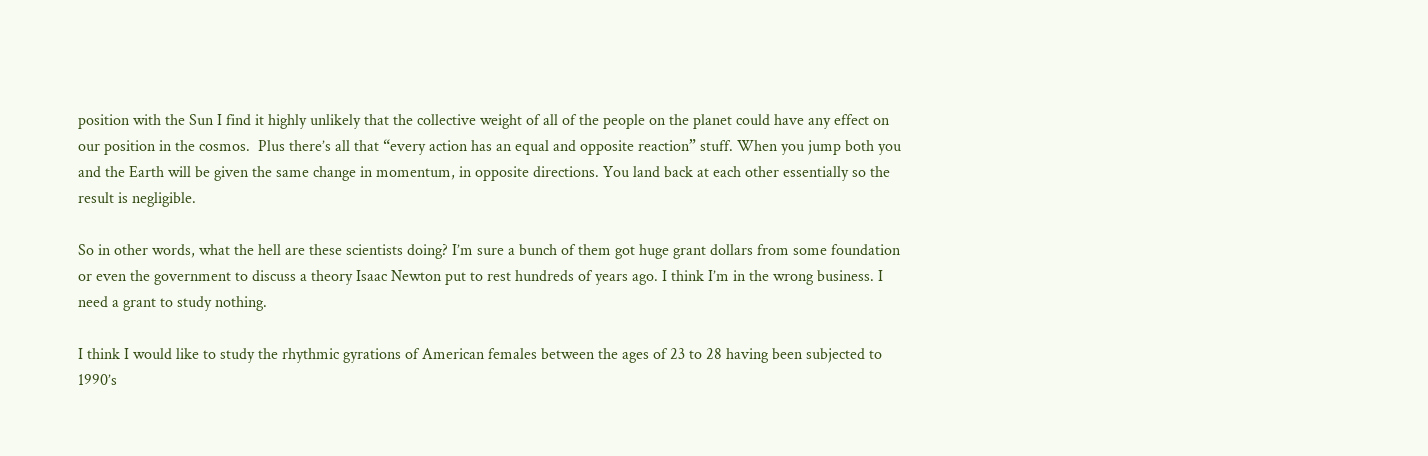position with the Sun I find it highly unlikely that the collective weight of all of the people on the planet could have any effect on our position in the cosmos.  Plus there’s all that “every action has an equal and opposite reaction” stuff. When you jump both you and the Earth will be given the same change in momentum, in opposite directions. You land back at each other essentially so the result is negligible.

So in other words, what the hell are these scientists doing? I’m sure a bunch of them got huge grant dollars from some foundation or even the government to discuss a theory Isaac Newton put to rest hundreds of years ago. I think I’m in the wrong business. I need a grant to study nothing.

I think I would like to study the rhythmic gyrations of American females between the ages of 23 to 28 having been subjected to 1990’s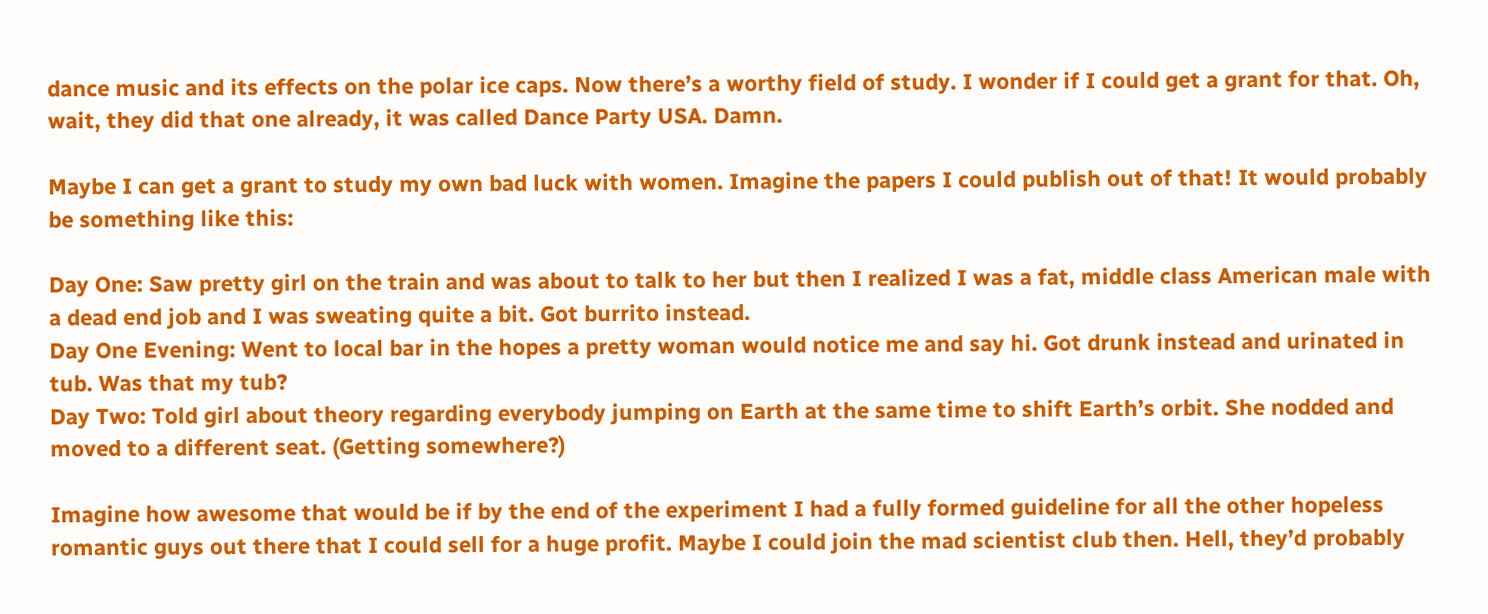dance music and its effects on the polar ice caps. Now there’s a worthy field of study. I wonder if I could get a grant for that. Oh, wait, they did that one already, it was called Dance Party USA. Damn.

Maybe I can get a grant to study my own bad luck with women. Imagine the papers I could publish out of that! It would probably be something like this:

Day One: Saw pretty girl on the train and was about to talk to her but then I realized I was a fat, middle class American male with a dead end job and I was sweating quite a bit. Got burrito instead.
Day One Evening: Went to local bar in the hopes a pretty woman would notice me and say hi. Got drunk instead and urinated in tub. Was that my tub?
Day Two: Told girl about theory regarding everybody jumping on Earth at the same time to shift Earth’s orbit. She nodded and moved to a different seat. (Getting somewhere?)

Imagine how awesome that would be if by the end of the experiment I had a fully formed guideline for all the other hopeless romantic guys out there that I could sell for a huge profit. Maybe I could join the mad scientist club then. Hell, they’d probably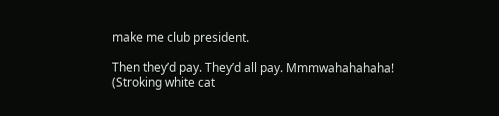make me club president.

Then they’d pay. They’d all pay. Mmmwahahahaha! (Stroking white cat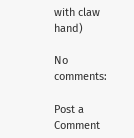with claw hand)

No comments:

Post a Comment